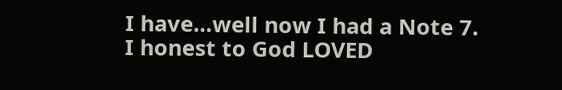I have…well now I had a Note 7. I honest to God LOVED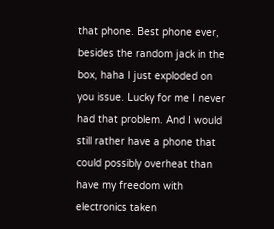that phone. Best phone ever, besides the random jack in the box, haha I just exploded on you issue. Lucky for me I never had that problem. And I would still rather have a phone that could possibly overheat than have my freedom with electronics taken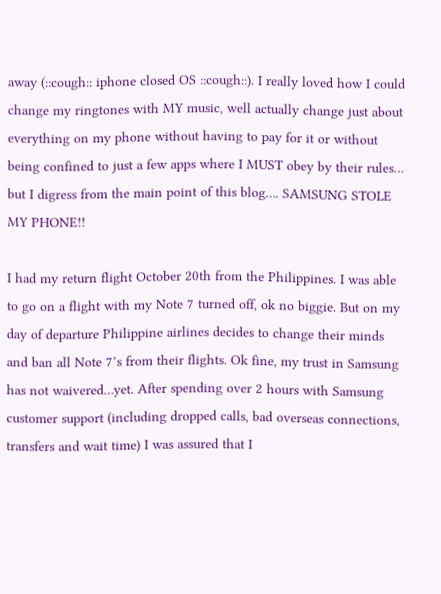away (::cough:: iphone closed OS ::cough::). I really loved how I could change my ringtones with MY music, well actually change just about everything on my phone without having to pay for it or without being confined to just a few apps where I MUST obey by their rules… but I digress from the main point of this blog…. SAMSUNG STOLE MY PHONE!!

I had my return flight October 20th from the Philippines. I was able to go on a flight with my Note 7 turned off, ok no biggie. But on my day of departure Philippine airlines decides to change their minds and ban all Note 7’s from their flights. Ok fine, my trust in Samsung has not waivered…yet. After spending over 2 hours with Samsung customer support (including dropped calls, bad overseas connections, transfers and wait time) I was assured that I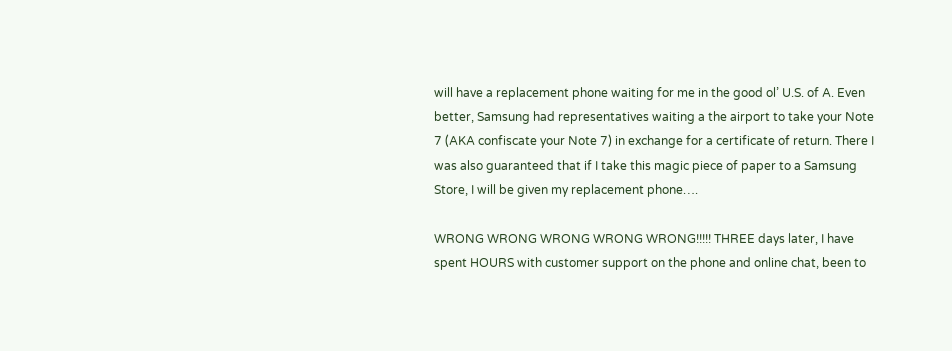will have a replacement phone waiting for me in the good ol’ U.S. of A. Even better, Samsung had representatives waiting a the airport to take your Note 7 (AKA confiscate your Note 7) in exchange for a certificate of return. There I was also guaranteed that if I take this magic piece of paper to a Samsung Store, I will be given my replacement phone….

WRONG WRONG WRONG WRONG WRONG!!!!! THREE days later, I have spent HOURS with customer support on the phone and online chat, been to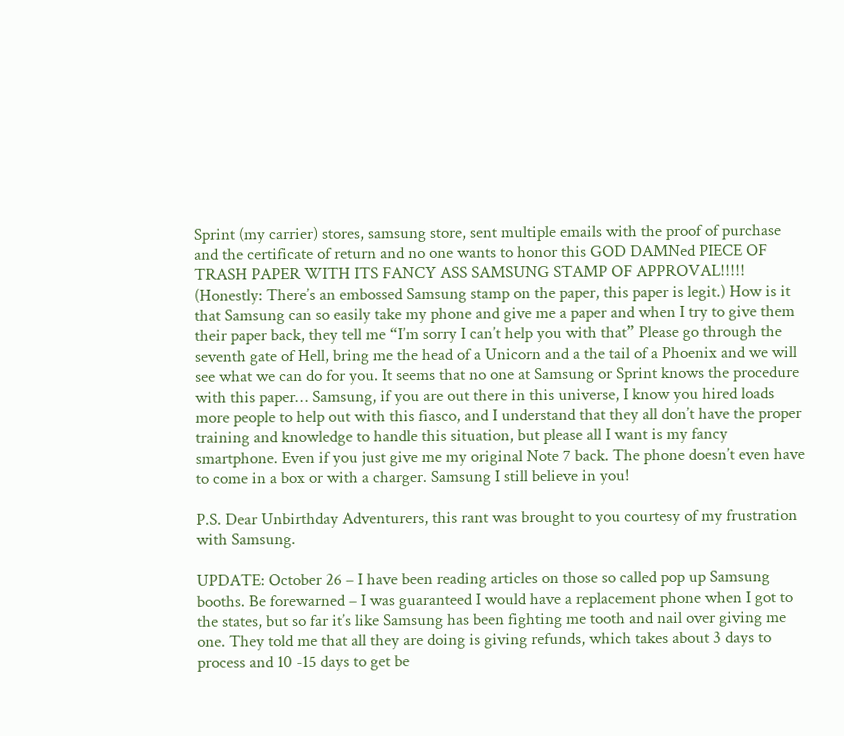Sprint (my carrier) stores, samsung store, sent multiple emails with the proof of purchase and the certificate of return and no one wants to honor this GOD DAMNed PIECE OF TRASH PAPER WITH ITS FANCY ASS SAMSUNG STAMP OF APPROVAL!!!!! (Honestly: There’s an embossed Samsung stamp on the paper, this paper is legit.) How is it that Samsung can so easily take my phone and give me a paper and when I try to give them their paper back, they tell me “I’m sorry I can’t help you with that” Please go through the seventh gate of Hell, bring me the head of a Unicorn and a the tail of a Phoenix and we will see what we can do for you. It seems that no one at Samsung or Sprint knows the procedure with this paper… Samsung, if you are out there in this universe, I know you hired loads more people to help out with this fiasco, and I understand that they all don’t have the proper training and knowledge to handle this situation, but please all I want is my fancy smartphone. Even if you just give me my original Note 7 back. The phone doesn’t even have to come in a box or with a charger. Samsung I still believe in you!

P.S. Dear Unbirthday Adventurers, this rant was brought to you courtesy of my frustration with Samsung.

UPDATE: October 26 – I have been reading articles on those so called pop up Samsung booths. Be forewarned – I was guaranteed I would have a replacement phone when I got to the states, but so far it’s like Samsung has been fighting me tooth and nail over giving me one. They told me that all they are doing is giving refunds, which takes about 3 days to process and 10 -15 days to get be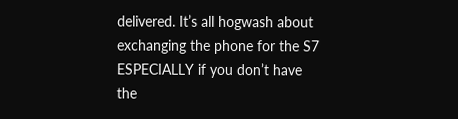delivered. It’s all hogwash about exchanging the phone for the S7 ESPECIALLY if you don’t have the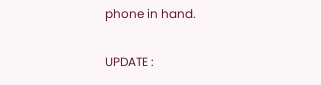phone in hand.

UPDATE :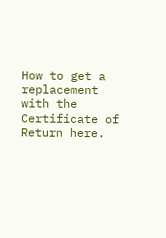How to get a replacement with the Certificate of Return here.